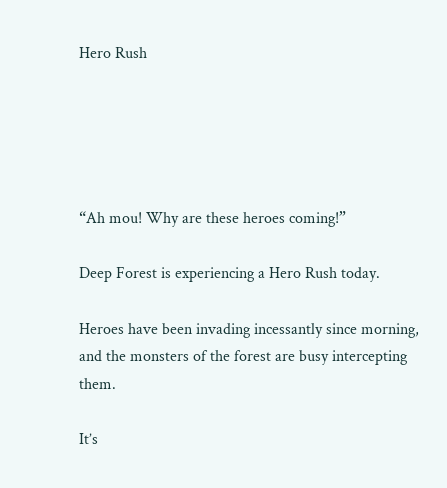Hero Rush





“Ah mou! Why are these heroes coming!”

Deep Forest is experiencing a Hero Rush today.

Heroes have been invading incessantly since morning, and the monsters of the forest are busy intercepting them.

It’s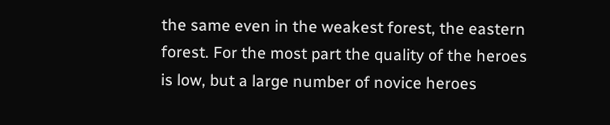the same even in the weakest forest, the eastern forest. For the most part the quality of the heroes is low, but a large number of novice heroes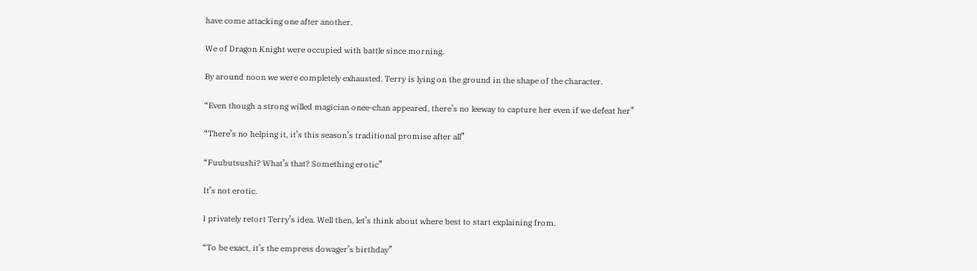have come attacking one after another.

We of Dragon Knight were occupied with battle since morning.

By around noon we were completely exhausted. Terry is lying on the ground in the shape of the character.

“Even though a strong willed magician onee-chan appeared, there’s no leeway to capture her even if we defeat her”

“There’s no helping it, it’s this season’s traditional promise after all”

“Fuubutsushi? What’s that? Something erotic”

It’s not erotic.

I privately retort Terry’s idea. Well then, let’s think about where best to start explaining from.

“To be exact, it’s the empress dowager’s birthday”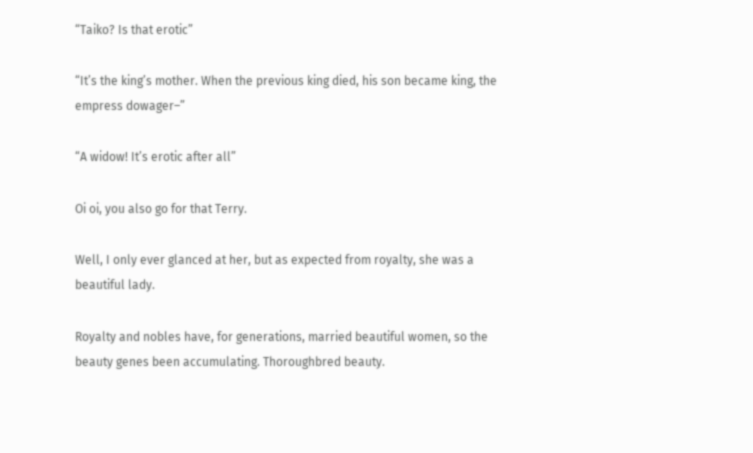“Taiko? Is that erotic”

“It’s the king’s mother. When the previous king died, his son became king, the empress dowager–”

“A widow! It’s erotic after all”

Oi oi, you also go for that Terry.

Well, I only ever glanced at her, but as expected from royalty, she was a beautiful lady.

Royalty and nobles have, for generations, married beautiful women, so the beauty genes been accumulating. Thoroughbred beauty.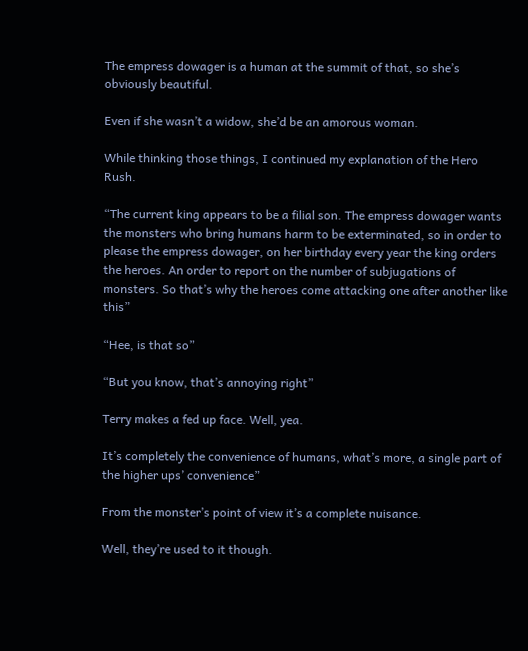The empress dowager is a human at the summit of that, so she’s obviously beautiful.

Even if she wasn’t a widow, she’d be an amorous woman.

While thinking those things, I continued my explanation of the Hero Rush.

“The current king appears to be a filial son. The empress dowager wants the monsters who bring humans harm to be exterminated, so in order to please the empress dowager, on her birthday every year the king orders the heroes. An order to report on the number of subjugations of monsters. So that’s why the heroes come attacking one after another like this”

“Hee, is that so”

“But you know, that’s annoying right”

Terry makes a fed up face. Well, yea.

It’s completely the convenience of humans, what’s more, a single part of the higher ups’ convenience”

From the monster’s point of view it’s a complete nuisance.

Well, they’re used to it though.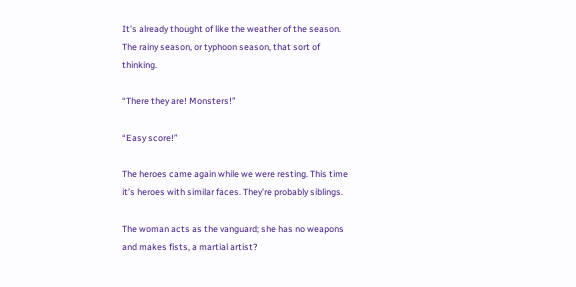It’s already thought of like the weather of the season. The rainy season, or typhoon season, that sort of thinking.

“There they are! Monsters!”

“Easy score!”

The heroes came again while we were resting. This time it’s heroes with similar faces. They’re probably siblings.

The woman acts as the vanguard; she has no weapons and makes fists, a martial artist?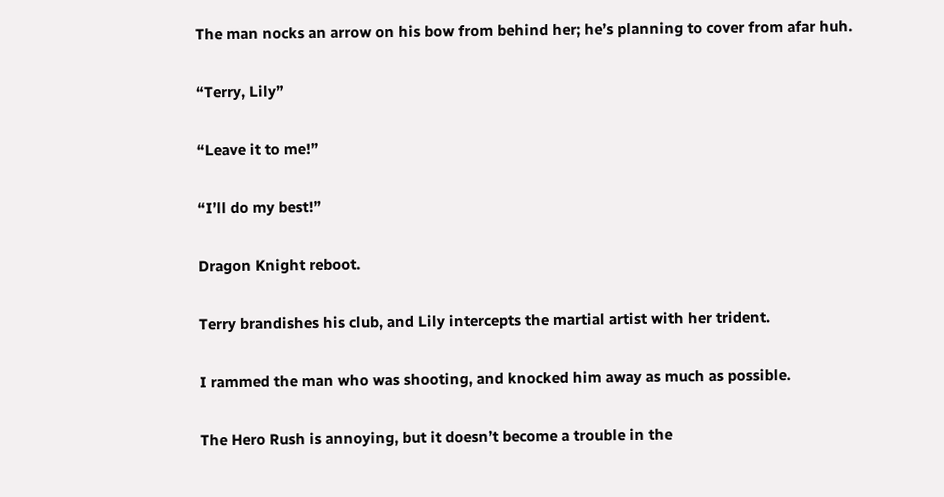The man nocks an arrow on his bow from behind her; he’s planning to cover from afar huh.

“Terry, Lily”

“Leave it to me!”

“I’ll do my best!”

Dragon Knight reboot.

Terry brandishes his club, and Lily intercepts the martial artist with her trident.

I rammed the man who was shooting, and knocked him away as much as possible.

The Hero Rush is annoying, but it doesn’t become a trouble in the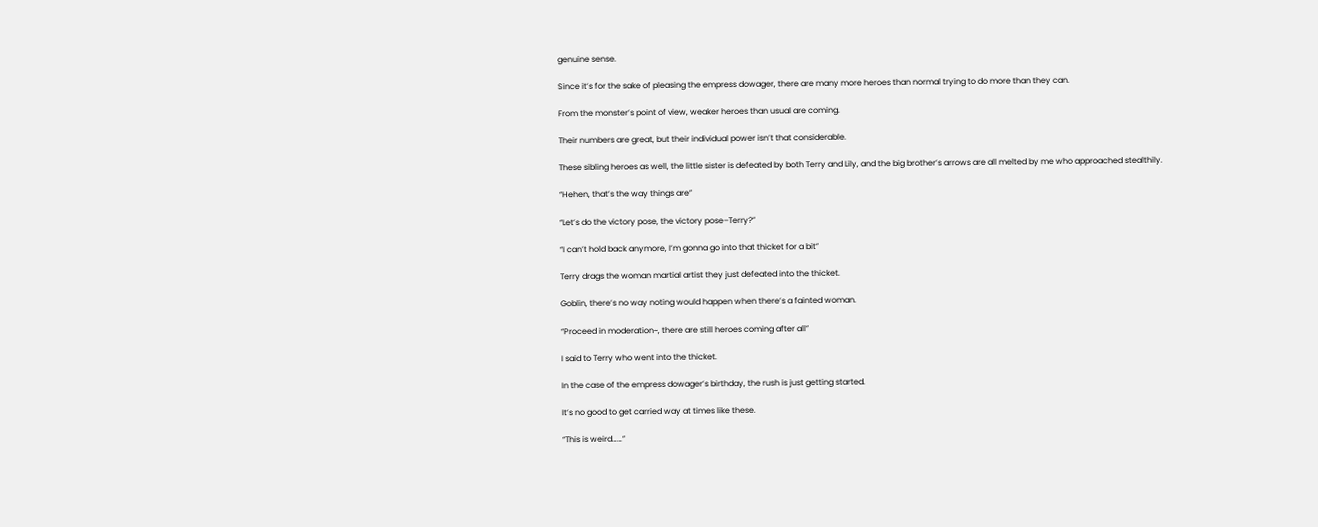genuine sense.

Since it’s for the sake of pleasing the empress dowager, there are many more heroes than normal trying to do more than they can.

From the monster’s point of view, weaker heroes than usual are coming.

Their numbers are great, but their individual power isn’t that considerable.

These sibling heroes as well, the little sister is defeated by both Terry and Lily, and the big brother’s arrows are all melted by me who approached stealthily.

“Hehen, that’s the way things are”

“Let’s do the victory pose, the victory pose–Terry?”

“I can’t hold back anymore, I’m gonna go into that thicket for a bit”

Terry drags the woman martial artist they just defeated into the thicket.

Goblin, there’s no way noting would happen when there’s a fainted woman.

“Proceed in moderation~, there are still heroes coming after all”

I said to Terry who went into the thicket.

In the case of the empress dowager’s birthday, the rush is just getting started.

It’s no good to get carried way at times like these.

“This is weird……”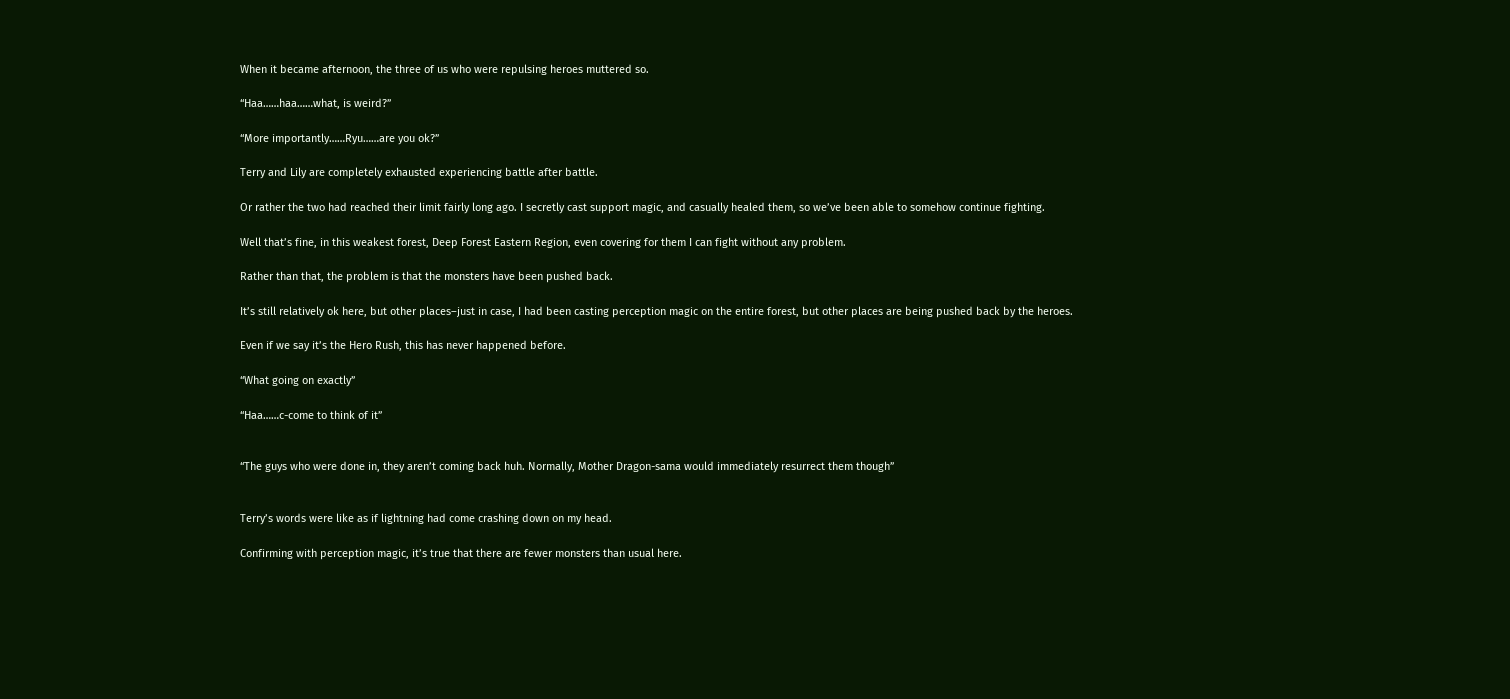When it became afternoon, the three of us who were repulsing heroes muttered so.

“Haa……haa……what, is weird?”

“More importantly……Ryu……are you ok?”

Terry and Lily are completely exhausted experiencing battle after battle.

Or rather the two had reached their limit fairly long ago. I secretly cast support magic, and casually healed them, so we’ve been able to somehow continue fighting.

Well that’s fine, in this weakest forest, Deep Forest Eastern Region, even covering for them I can fight without any problem.

Rather than that, the problem is that the monsters have been pushed back.

It’s still relatively ok here, but other places–just in case, I had been casting perception magic on the entire forest, but other places are being pushed back by the heroes.

Even if we say it’s the Hero Rush, this has never happened before.

“What going on exactly”

“Haa……c-come to think of it”


“The guys who were done in, they aren’t coming back huh. Normally, Mother Dragon-sama would immediately resurrect them though”


Terry’s words were like as if lightning had come crashing down on my head.

Confirming with perception magic, it’s true that there are fewer monsters than usual here.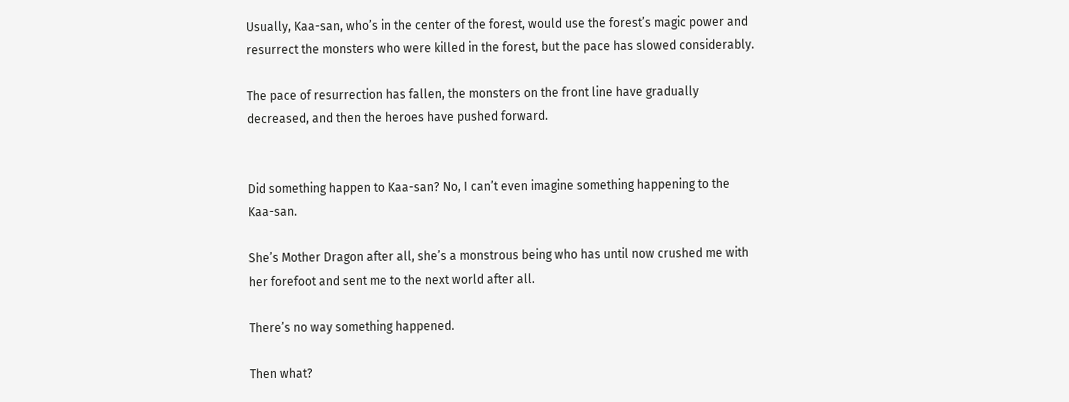Usually, Kaa-san, who’s in the center of the forest, would use the forest’s magic power and resurrect the monsters who were killed in the forest, but the pace has slowed considerably.

The pace of resurrection has fallen, the monsters on the front line have gradually decreased, and then the heroes have pushed forward.


Did something happen to Kaa-san? No, I can’t even imagine something happening to the Kaa-san.

She’s Mother Dragon after all, she’s a monstrous being who has until now crushed me with her forefoot and sent me to the next world after all.

There’s no way something happened.

Then what?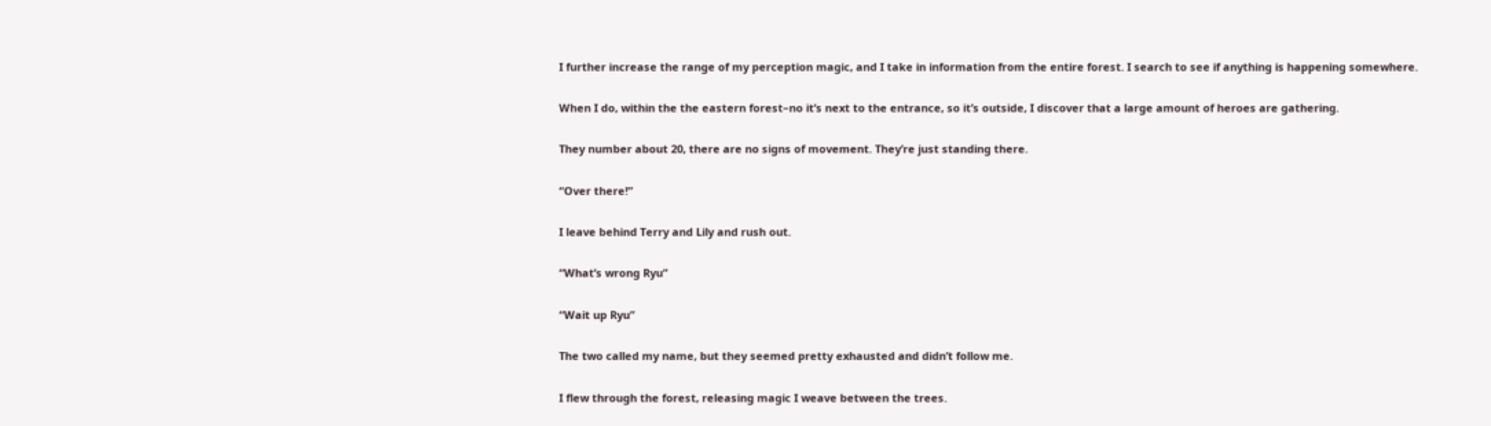I further increase the range of my perception magic, and I take in information from the entire forest. I search to see if anything is happening somewhere.

When I do, within the the eastern forest–no it’s next to the entrance, so it’s outside, I discover that a large amount of heroes are gathering.

They number about 20, there are no signs of movement. They’re just standing there.

“Over there!”

I leave behind Terry and Lily and rush out.

“What’s wrong Ryu”

“Wait up Ryu”

The two called my name, but they seemed pretty exhausted and didn’t follow me.

I flew through the forest, releasing magic I weave between the trees.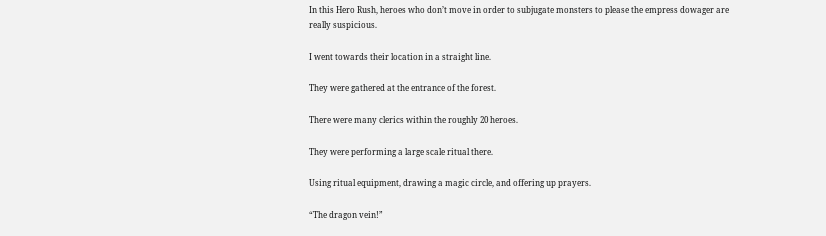In this Hero Rush, heroes who don’t move in order to subjugate monsters to please the empress dowager are really suspicious.

I went towards their location in a straight line.

They were gathered at the entrance of the forest.

There were many clerics within the roughly 20 heroes.

They were performing a large scale ritual there.

Using ritual equipment, drawing a magic circle, and offering up prayers.

“The dragon vein!”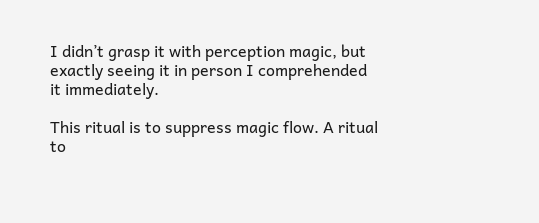I didn’t grasp it with perception magic, but exactly seeing it in person I comprehended it immediately.

This ritual is to suppress magic flow. A ritual to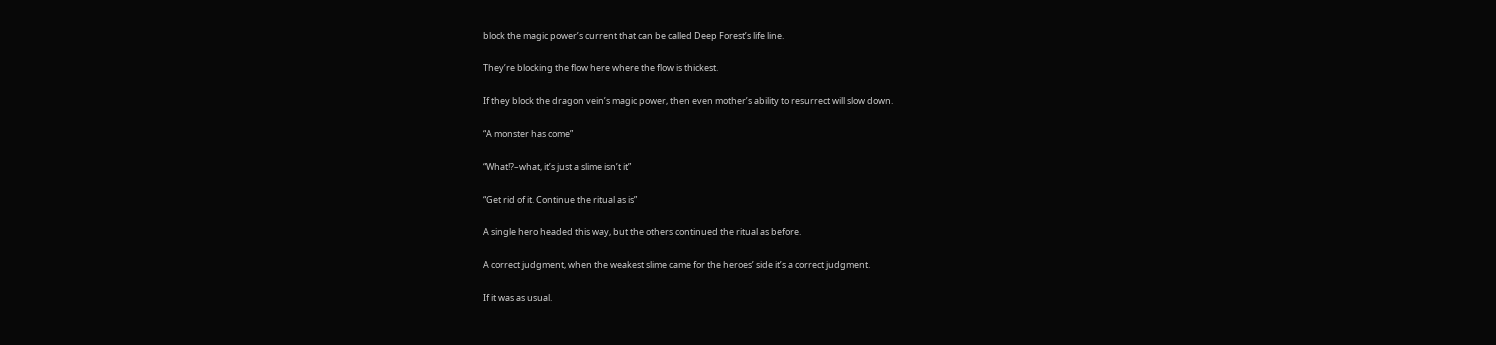block the magic power’s current that can be called Deep Forest’s life line.

They’re blocking the flow here where the flow is thickest.

If they block the dragon vein’s magic power, then even mother’s ability to resurrect will slow down.

“A monster has come”

“What!?–what, it’s just a slime isn’t it”

“Get rid of it. Continue the ritual as is”

A single hero headed this way, but the others continued the ritual as before.

A correct judgment, when the weakest slime came for the heroes’ side it’s a correct judgment.

If it was as usual.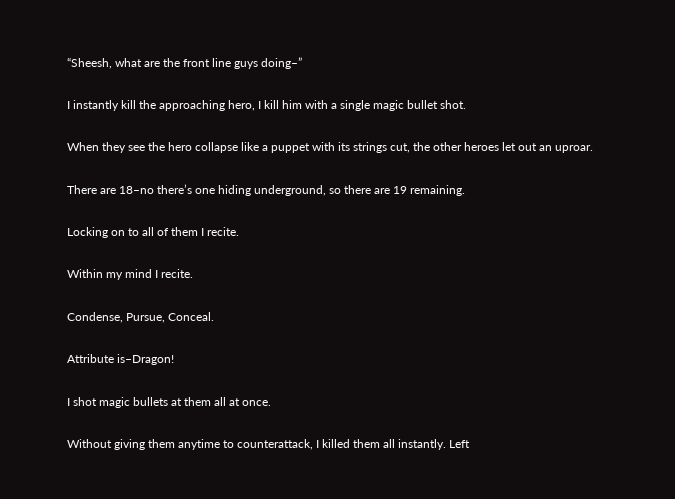“Sheesh, what are the front line guys doing–”

I instantly kill the approaching hero, I kill him with a single magic bullet shot.

When they see the hero collapse like a puppet with its strings cut, the other heroes let out an uproar.

There are 18–no there’s one hiding underground, so there are 19 remaining.

Locking on to all of them I recite.

Within my mind I recite.

Condense, Pursue, Conceal.

Attribute is–Dragon!

I shot magic bullets at them all at once.

Without giving them anytime to counterattack, I killed them all instantly. Left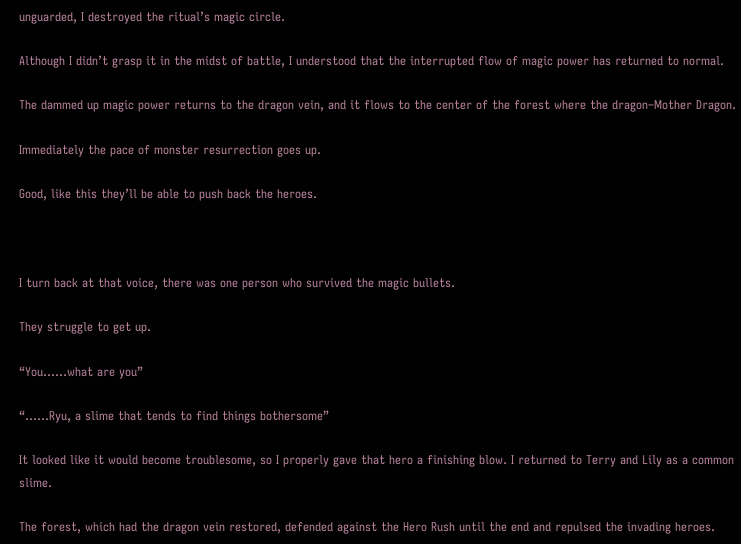unguarded, I destroyed the ritual’s magic circle.

Although I didn’t grasp it in the midst of battle, I understood that the interrupted flow of magic power has returned to normal.

The dammed up magic power returns to the dragon vein, and it flows to the center of the forest where the dragon–Mother Dragon.

Immediately the pace of monster resurrection goes up.

Good, like this they’ll be able to push back the heroes.



I turn back at that voice, there was one person who survived the magic bullets.

They struggle to get up.

“You……what are you”

“……Ryu, a slime that tends to find things bothersome”

It looked like it would become troublesome, so I properly gave that hero a finishing blow. I returned to Terry and Lily as a common slime.

The forest, which had the dragon vein restored, defended against the Hero Rush until the end and repulsed the invading heroes.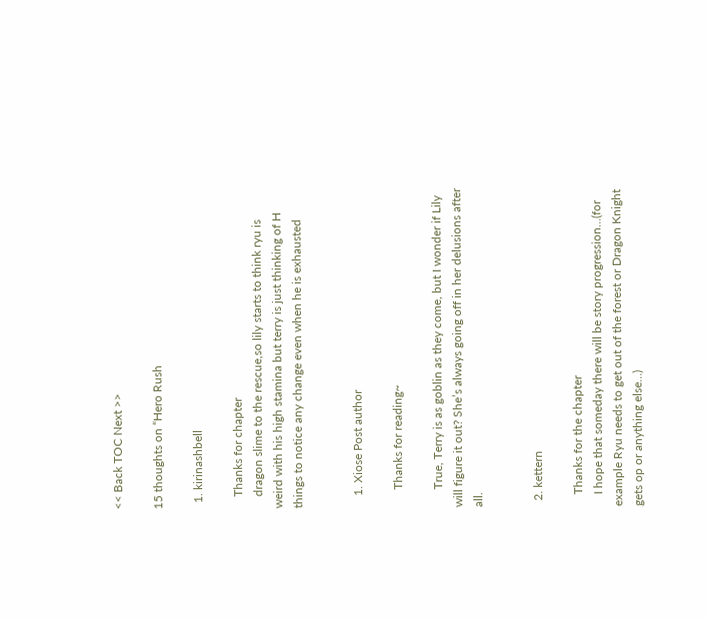<< Back TOC Next >>

15 thoughts on “Hero Rush

  1. kirinashbell

    Thanks for chapter
    dragon slime to the rescue,so lily starts to think ryu is weird with his high stamina but terry is just thinking of H things to notice any change even when he is exhausted


    1. Xiose Post author

      Thanks for reading~

      True, Terry is as goblin as they come, but I wonder if Lily will figure it out? She’s always going off in her delusions after all.


  2. kettern

    Thanks for the chapter
    I hope that someday there will be story progression…(for example Ryu needs to get out of the forest or Dragon Knight gets op or anything else…)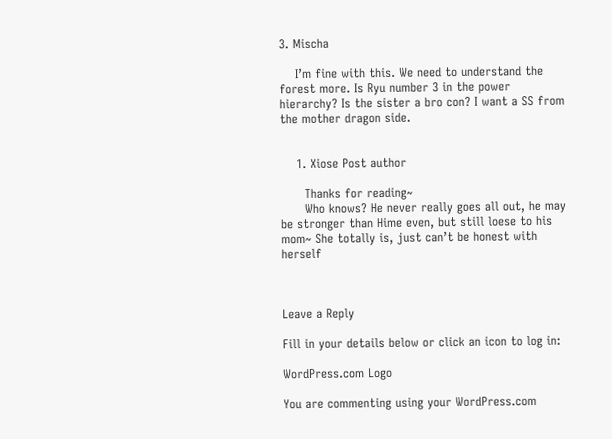3. Mischa

    I’m fine with this. We need to understand the forest more. Is Ryu number 3 in the power hierarchy? Is the sister a bro con? I want a SS from the mother dragon side.


    1. Xiose Post author

      Thanks for reading~
      Who knows? He never really goes all out, he may be stronger than Hime even, but still loese to his mom~ She totally is, just can’t be honest with herself



Leave a Reply

Fill in your details below or click an icon to log in:

WordPress.com Logo

You are commenting using your WordPress.com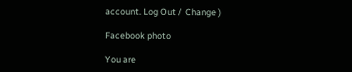account. Log Out /  Change )

Facebook photo

You are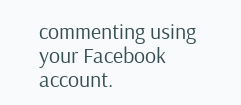commenting using your Facebook account.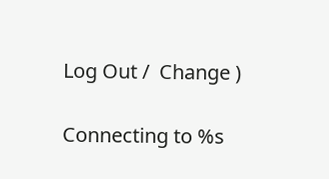Log Out /  Change )

Connecting to %s